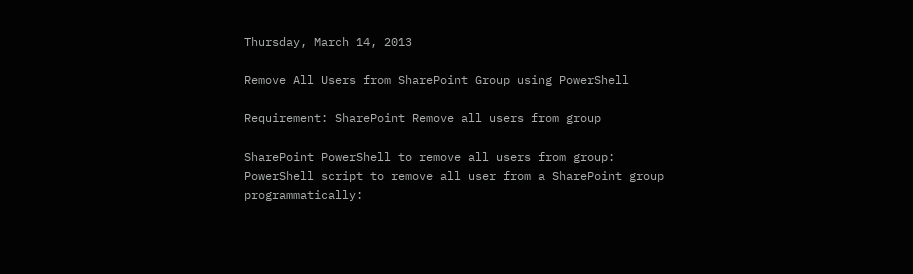Thursday, March 14, 2013

Remove All Users from SharePoint Group using PowerShell

Requirement: SharePoint Remove all users from group

SharePoint PowerShell to remove all users from group:
PowerShell script to remove all user from a SharePoint group programmatically: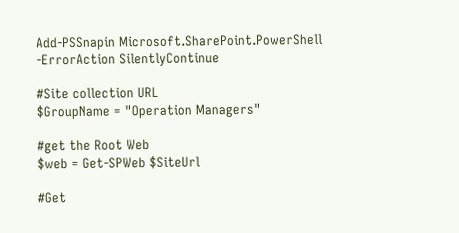Add-PSSnapin Microsoft.SharePoint.PowerShell -ErrorAction SilentlyContinue

#Site collection URL
$GroupName = "Operation Managers"

#get the Root Web
$web = Get-SPWeb $SiteUrl

#Get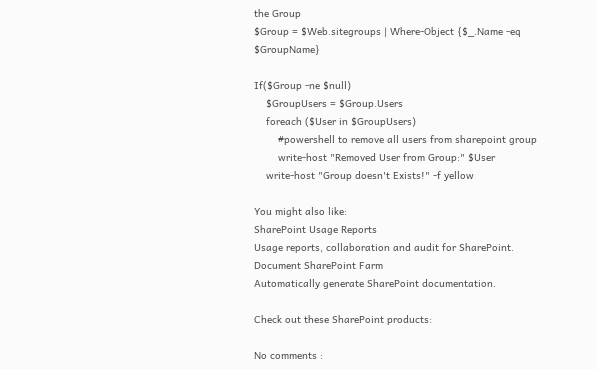the Group
$Group = $Web.sitegroups | Where-Object {$_.Name -eq $GroupName}

If($Group -ne $null)
    $GroupUsers = $Group.Users
    foreach ($User in $GroupUsers)
        #powershell to remove all users from sharepoint group
        write-host "Removed User from Group:" $User
    write-host "Group doesn't Exists!" -f yellow

You might also like:
SharePoint Usage Reports
Usage reports, collaboration and audit for SharePoint.
Document SharePoint Farm
Automatically generate SharePoint documentation.

Check out these SharePoint products:

No comments :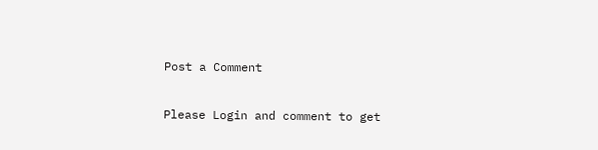Post a Comment

Please Login and comment to get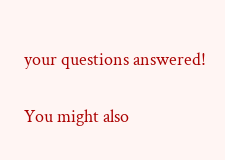your questions answered!

You might also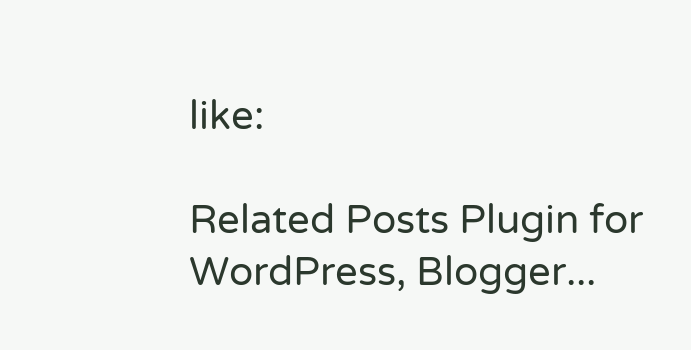like:

Related Posts Plugin for WordPress, Blogger...